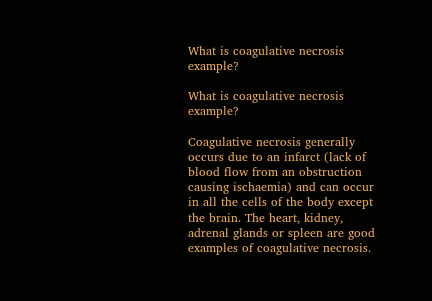What is coagulative necrosis example?

What is coagulative necrosis example?

Coagulative necrosis generally occurs due to an infarct (lack of blood flow from an obstruction causing ischaemia) and can occur in all the cells of the body except the brain. The heart, kidney, adrenal glands or spleen are good examples of coagulative necrosis.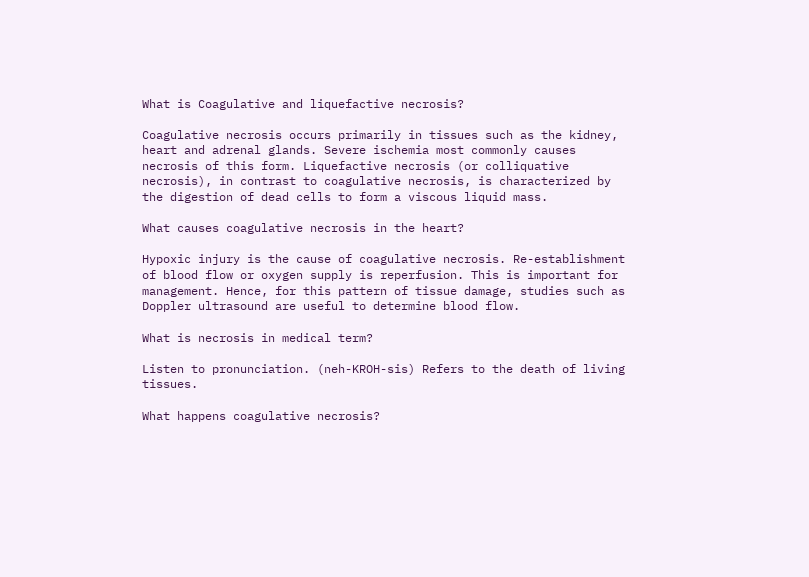What is Coagulative and liquefactive necrosis?

Coagulative necrosis occurs primarily in tissues such as the kidney, heart and adrenal glands. Severe ischemia most commonly causes necrosis of this form. Liquefactive necrosis (or colliquative necrosis), in contrast to coagulative necrosis, is characterized by the digestion of dead cells to form a viscous liquid mass.

What causes coagulative necrosis in the heart?

Hypoxic injury is the cause of coagulative necrosis. Re-establishment of blood flow or oxygen supply is reperfusion. This is important for management. Hence, for this pattern of tissue damage, studies such as Doppler ultrasound are useful to determine blood flow.

What is necrosis in medical term?

Listen to pronunciation. (neh-KROH-sis) Refers to the death of living tissues.

What happens coagulative necrosis?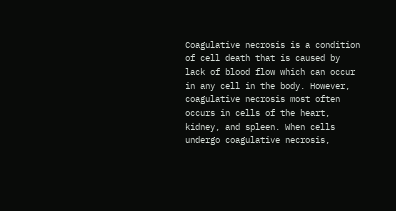Coagulative necrosis is a condition of cell death that is caused by lack of blood flow which can occur in any cell in the body. However, coagulative necrosis most often occurs in cells of the heart, kidney, and spleen. When cells undergo coagulative necrosis,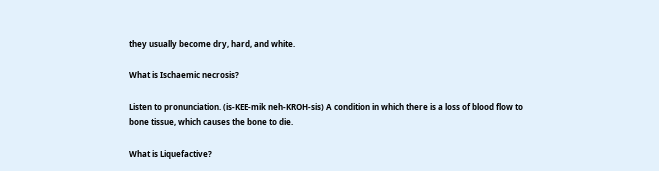they usually become dry, hard, and white.

What is Ischaemic necrosis?

Listen to pronunciation. (is-KEE-mik neh-KROH-sis) A condition in which there is a loss of blood flow to bone tissue, which causes the bone to die.

What is Liquefactive?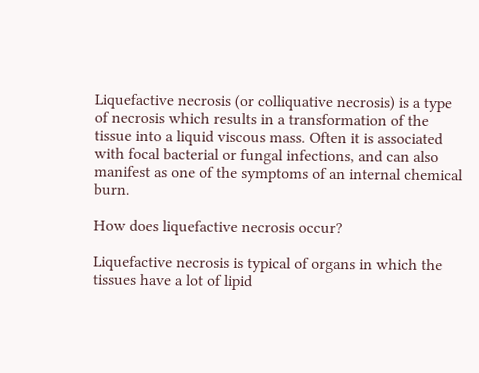Liquefactive necrosis (or colliquative necrosis) is a type of necrosis which results in a transformation of the tissue into a liquid viscous mass. Often it is associated with focal bacterial or fungal infections, and can also manifest as one of the symptoms of an internal chemical burn.

How does liquefactive necrosis occur?

Liquefactive necrosis is typical of organs in which the tissues have a lot of lipid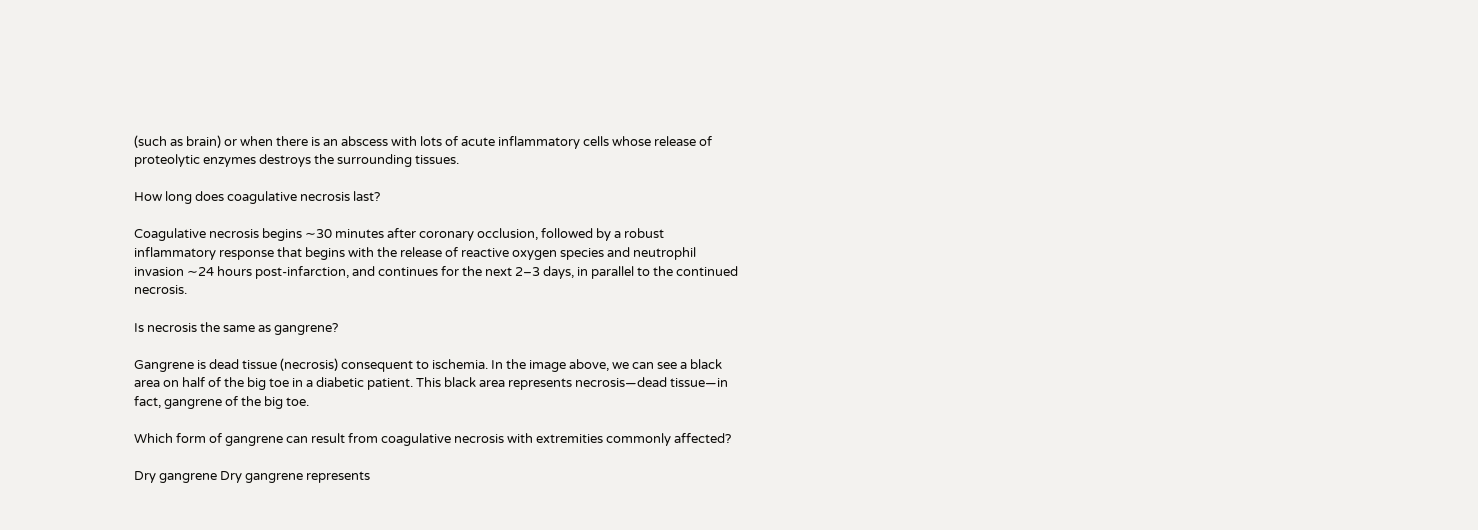(such as brain) or when there is an abscess with lots of acute inflammatory cells whose release of proteolytic enzymes destroys the surrounding tissues.

How long does coagulative necrosis last?

Coagulative necrosis begins ∼30 minutes after coronary occlusion, followed by a robust inflammatory response that begins with the release of reactive oxygen species and neutrophil invasion ∼24 hours post-infarction, and continues for the next 2–3 days, in parallel to the continued necrosis.

Is necrosis the same as gangrene?

Gangrene is dead tissue (necrosis) consequent to ischemia. In the image above, we can see a black area on half of the big toe in a diabetic patient. This black area represents necrosis—dead tissue—in fact, gangrene of the big toe.

Which form of gangrene can result from coagulative necrosis with extremities commonly affected?

Dry gangrene Dry gangrene represents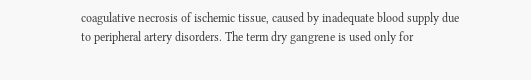coagulative necrosis of ischemic tissue, caused by inadequate blood supply due to peripheral artery disorders. The term dry gangrene is used only for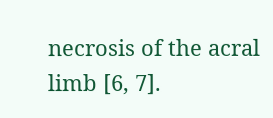necrosis of the acral limb [6, 7].